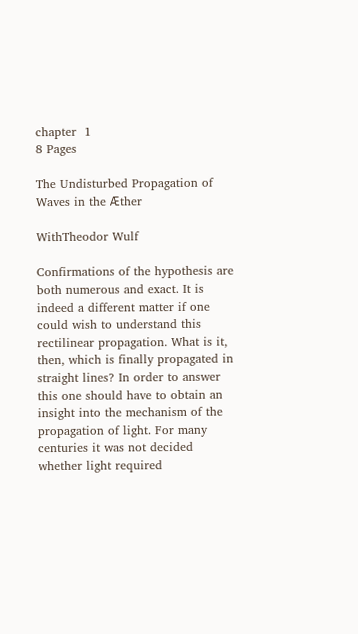chapter  1
8 Pages

The Undisturbed Propagation of Waves in the Ӕther

WithTheodor Wulf

Confirmations of the hypothesis are both numerous and exact. It is indeed a different matter if one could wish to understand this rectilinear propagation. What is it, then, which is finally propagated in straight lines? In order to answer this one should have to obtain an insight into the mechanism of the propagation of light. For many centuries it was not decided whether light required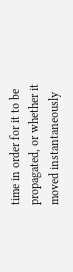time in order for it to be propagated, or whether it moved instantaneously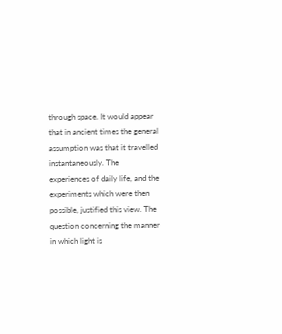through space. It would appear that in ancient times the general assumption was that it travelled instantaneously. The experiences of daily life, and the experiments which were then possible, justified this view. The question concerning the manner in which light is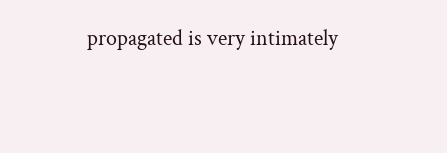propagated is very intimately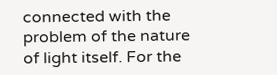connected with the problem of the nature of light itself. For the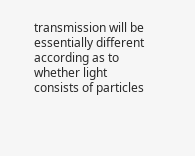transmission will be essentially different according as to whether light consists of particles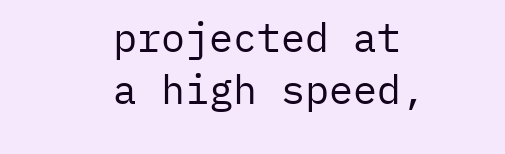projected at a high speed,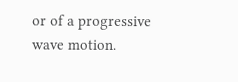or of a progressive wave motion.